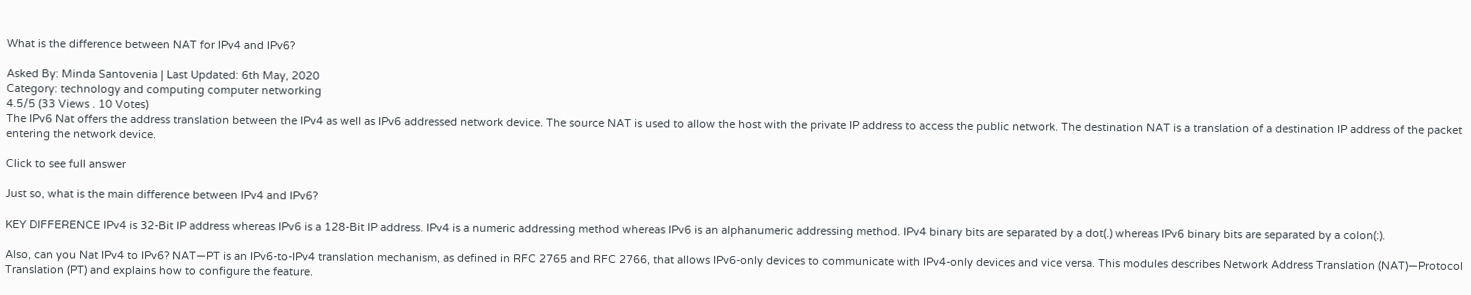What is the difference between NAT for IPv4 and IPv6?

Asked By: Minda Santovenia | Last Updated: 6th May, 2020
Category: technology and computing computer networking
4.5/5 (33 Views . 10 Votes)
The IPv6 Nat offers the address translation between the IPv4 as well as IPv6 addressed network device. The source NAT is used to allow the host with the private IP address to access the public network. The destination NAT is a translation of a destination IP address of the packet entering the network device.

Click to see full answer

Just so, what is the main difference between IPv4 and IPv6?

KEY DIFFERENCE IPv4 is 32-Bit IP address whereas IPv6 is a 128-Bit IP address. IPv4 is a numeric addressing method whereas IPv6 is an alphanumeric addressing method. IPv4 binary bits are separated by a dot(.) whereas IPv6 binary bits are separated by a colon(:).

Also, can you Nat IPv4 to IPv6? NAT—PT is an IPv6-to-IPv4 translation mechanism, as defined in RFC 2765 and RFC 2766, that allows IPv6-only devices to communicate with IPv4-only devices and vice versa. This modules describes Network Address Translation (NAT)—Protocol Translation (PT) and explains how to configure the feature.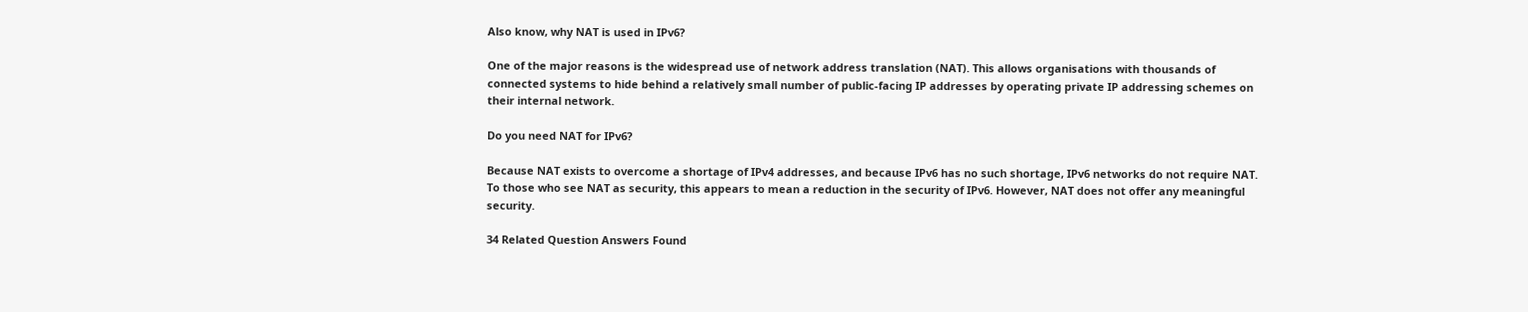Also know, why NAT is used in IPv6?

One of the major reasons is the widespread use of network address translation (NAT). This allows organisations with thousands of connected systems to hide behind a relatively small number of public-facing IP addresses by operating private IP addressing schemes on their internal network.

Do you need NAT for IPv6?

Because NAT exists to overcome a shortage of IPv4 addresses, and because IPv6 has no such shortage, IPv6 networks do not require NAT. To those who see NAT as security, this appears to mean a reduction in the security of IPv6. However, NAT does not offer any meaningful security.

34 Related Question Answers Found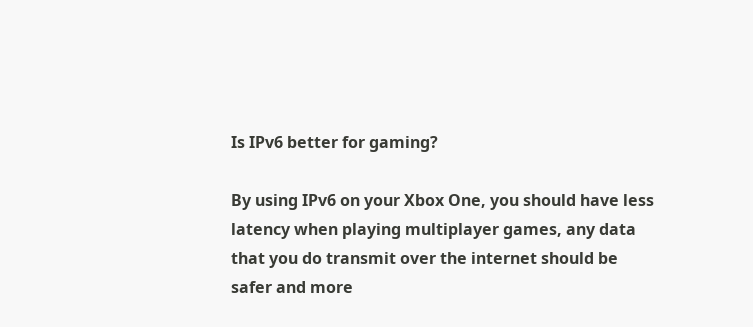Is IPv6 better for gaming?

By using IPv6 on your Xbox One, you should have less latency when playing multiplayer games, any data that you do transmit over the internet should be safer and more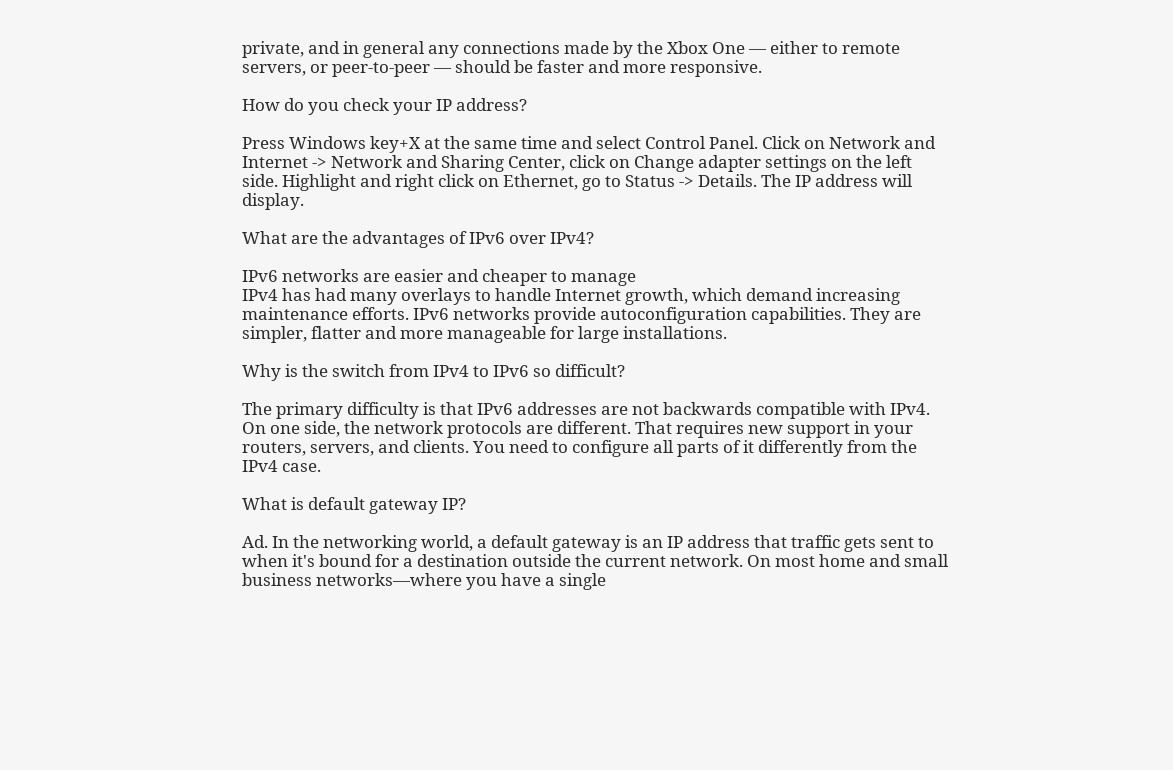private, and in general any connections made by the Xbox One — either to remote servers, or peer-to-peer — should be faster and more responsive.

How do you check your IP address?

Press Windows key+X at the same time and select Control Panel. Click on Network and Internet -> Network and Sharing Center, click on Change adapter settings on the left side. Highlight and right click on Ethernet, go to Status -> Details. The IP address will display.

What are the advantages of IPv6 over IPv4?

IPv6 networks are easier and cheaper to manage
IPv4 has had many overlays to handle Internet growth, which demand increasing maintenance efforts. IPv6 networks provide autoconfiguration capabilities. They are simpler, flatter and more manageable for large installations.

Why is the switch from IPv4 to IPv6 so difficult?

The primary difficulty is that IPv6 addresses are not backwards compatible with IPv4. On one side, the network protocols are different. That requires new support in your routers, servers, and clients. You need to configure all parts of it differently from the IPv4 case.

What is default gateway IP?

Ad. In the networking world, a default gateway is an IP address that traffic gets sent to when it's bound for a destination outside the current network. On most home and small business networks—where you have a single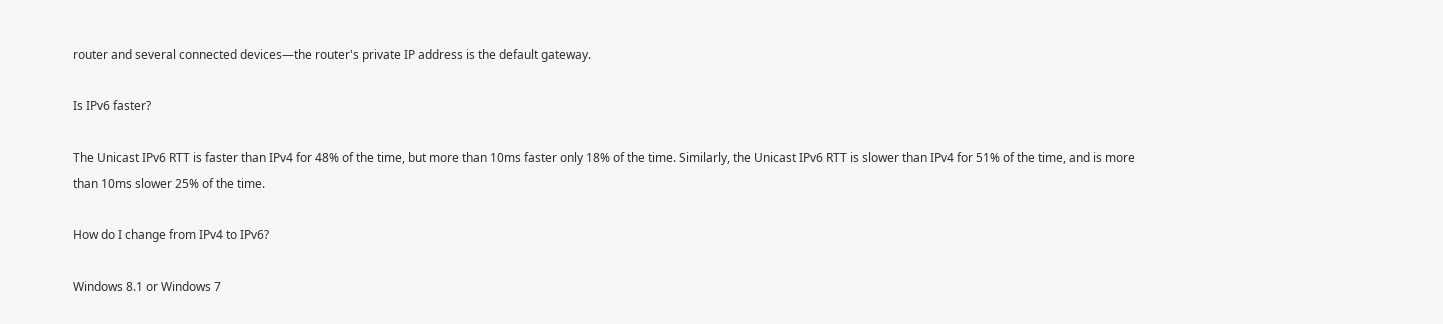router and several connected devices—the router's private IP address is the default gateway.

Is IPv6 faster?

The Unicast IPv6 RTT is faster than IPv4 for 48% of the time, but more than 10ms faster only 18% of the time. Similarly, the Unicast IPv6 RTT is slower than IPv4 for 51% of the time, and is more than 10ms slower 25% of the time.

How do I change from IPv4 to IPv6?

Windows 8.1 or Windows 7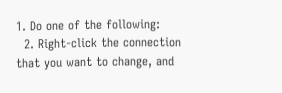1. Do one of the following:
  2. Right-click the connection that you want to change, and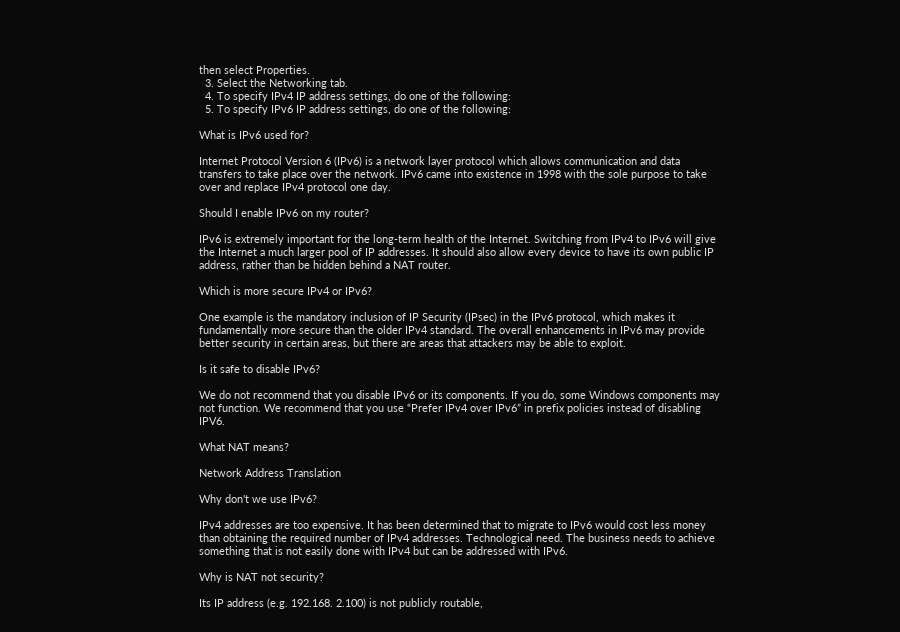then select Properties.
  3. Select the Networking tab.
  4. To specify IPv4 IP address settings, do one of the following:
  5. To specify IPv6 IP address settings, do one of the following:

What is IPv6 used for?

Internet Protocol Version 6 (IPv6) is a network layer protocol which allows communication and data transfers to take place over the network. IPv6 came into existence in 1998 with the sole purpose to take over and replace IPv4 protocol one day.

Should I enable IPv6 on my router?

IPv6 is extremely important for the long-term health of the Internet. Switching from IPv4 to IPv6 will give the Internet a much larger pool of IP addresses. It should also allow every device to have its own public IP address, rather than be hidden behind a NAT router.

Which is more secure IPv4 or IPv6?

One example is the mandatory inclusion of IP Security (IPsec) in the IPv6 protocol, which makes it fundamentally more secure than the older IPv4 standard. The overall enhancements in IPv6 may provide better security in certain areas, but there are areas that attackers may be able to exploit.

Is it safe to disable IPv6?

We do not recommend that you disable IPv6 or its components. If you do, some Windows components may not function. We recommend that you use “Prefer IPv4 over IPv6” in prefix policies instead of disabling IPV6.

What NAT means?

Network Address Translation

Why don't we use IPv6?

IPv4 addresses are too expensive. It has been determined that to migrate to IPv6 would cost less money than obtaining the required number of IPv4 addresses. Technological need. The business needs to achieve something that is not easily done with IPv4 but can be addressed with IPv6.

Why is NAT not security?

Its IP address (e.g. 192.168. 2.100) is not publicly routable,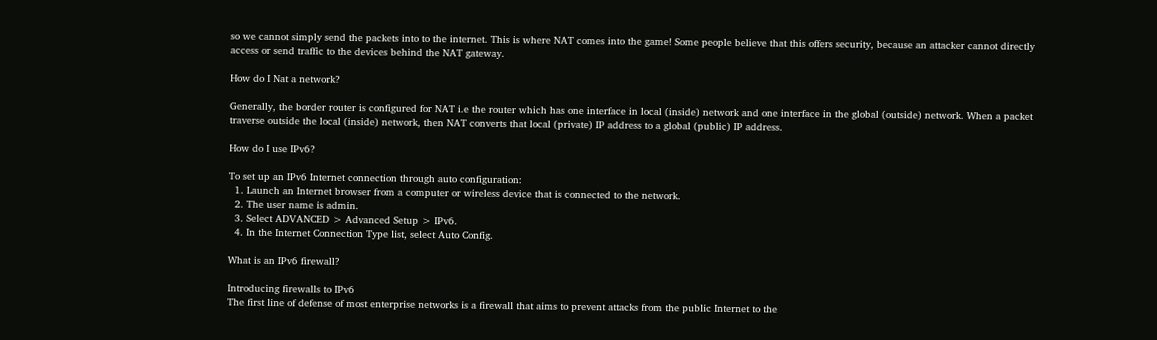so we cannot simply send the packets into to the internet. This is where NAT comes into the game! Some people believe that this offers security, because an attacker cannot directly access or send traffic to the devices behind the NAT gateway.

How do I Nat a network?

Generally, the border router is configured for NAT i.e the router which has one interface in local (inside) network and one interface in the global (outside) network. When a packet traverse outside the local (inside) network, then NAT converts that local (private) IP address to a global (public) IP address.

How do I use IPv6?

To set up an IPv6 Internet connection through auto configuration:
  1. Launch an Internet browser from a computer or wireless device that is connected to the network.
  2. The user name is admin.
  3. Select ADVANCED > Advanced Setup > IPv6.
  4. In the Internet Connection Type list, select Auto Config.

What is an IPv6 firewall?

Introducing firewalls to IPv6
The first line of defense of most enterprise networks is a firewall that aims to prevent attacks from the public Internet to the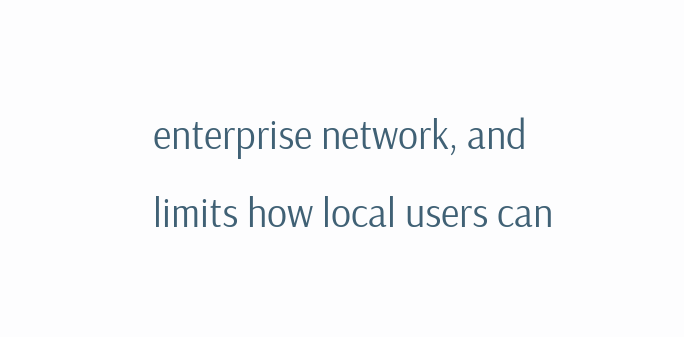enterprise network, and limits how local users can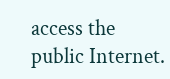access the public Internet.